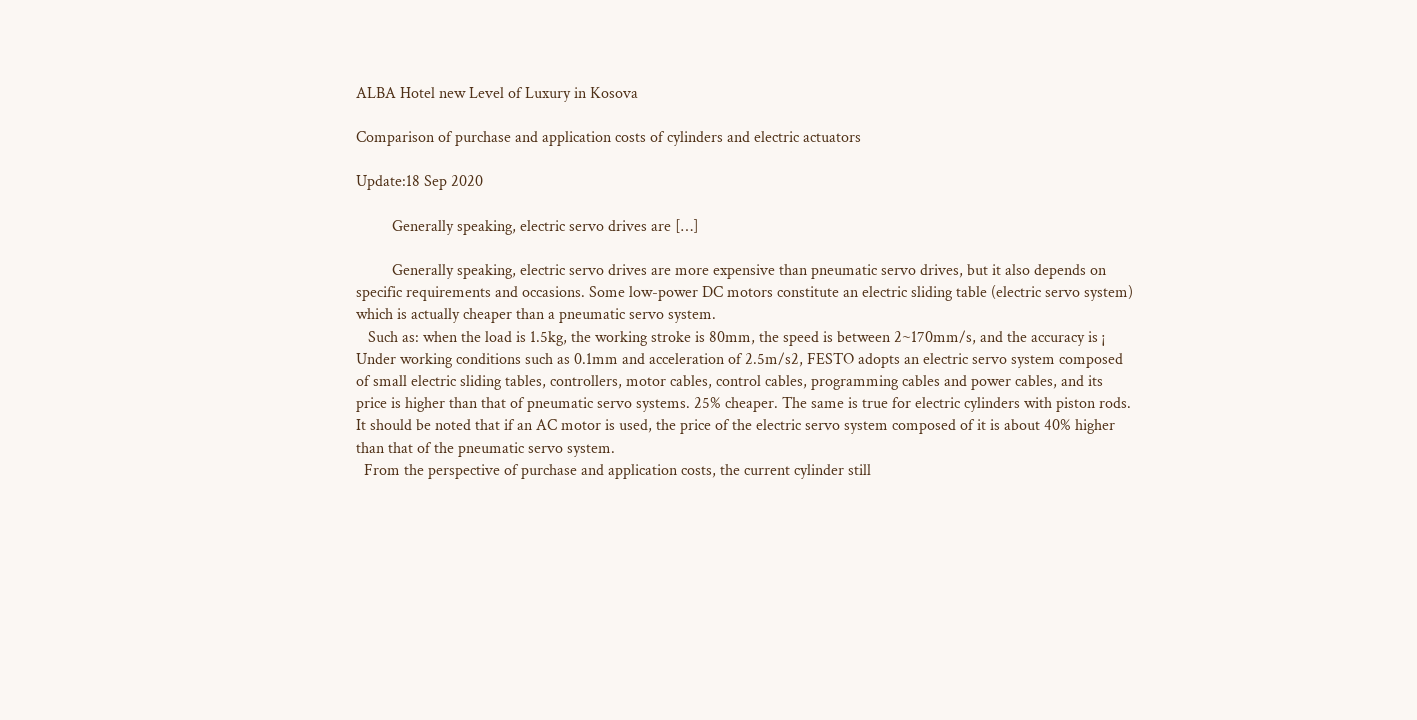ALBA Hotel new Level of Luxury in Kosova

Comparison of purchase and application costs of cylinders and electric actuators

Update:18 Sep 2020

         Generally speaking, electric servo drives are […]

         Generally speaking, electric servo drives are more expensive than pneumatic servo drives, but it also depends on specific requirements and occasions. Some low-power DC motors constitute an electric sliding table (electric servo system) which is actually cheaper than a pneumatic servo system.
   Such as: when the load is 1.5kg, the working stroke is 80mm, the speed is between 2~170mm/s, and the accuracy is ¡ Under working conditions such as 0.1mm and acceleration of 2.5m/s2, FESTO adopts an electric servo system composed of small electric sliding tables, controllers, motor cables, control cables, programming cables and power cables, and its price is higher than that of pneumatic servo systems. 25% cheaper. The same is true for electric cylinders with piston rods. It should be noted that if an AC motor is used, the price of the electric servo system composed of it is about 40% higher than that of the pneumatic servo system.
  From the perspective of purchase and application costs, the current cylinder still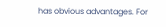has obvious advantages. For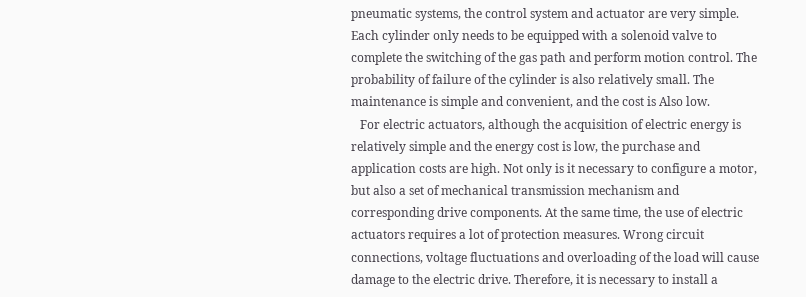pneumatic systems, the control system and actuator are very simple. Each cylinder only needs to be equipped with a solenoid valve to complete the switching of the gas path and perform motion control. The probability of failure of the cylinder is also relatively small. The maintenance is simple and convenient, and the cost is Also low.
   For electric actuators, although the acquisition of electric energy is relatively simple and the energy cost is low, the purchase and application costs are high. Not only is it necessary to configure a motor, but also a set of mechanical transmission mechanism and corresponding drive components. At the same time, the use of electric actuators requires a lot of protection measures. Wrong circuit connections, voltage fluctuations and overloading of the load will cause damage to the electric drive. Therefore, it is necessary to install a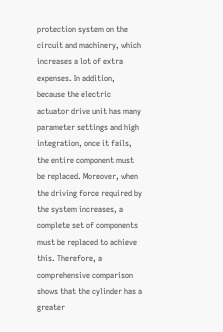protection system on the circuit and machinery, which increases a lot of extra expenses. In addition, because the electric actuator drive unit has many parameter settings and high integration, once it fails, the entire component must be replaced. Moreover, when the driving force required by the system increases, a complete set of components must be replaced to achieve this. Therefore, a comprehensive comparison shows that the cylinder has a greater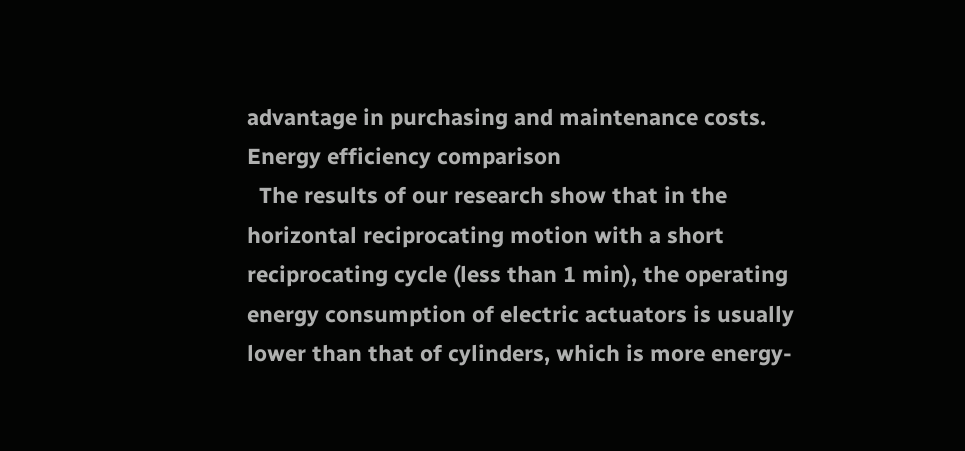advantage in purchasing and maintenance costs.
Energy efficiency comparison
  The results of our research show that in the horizontal reciprocating motion with a short reciprocating cycle (less than 1 min), the operating energy consumption of electric actuators is usually lower than that of cylinders, which is more energy-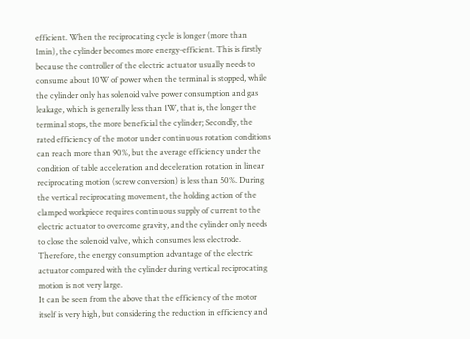efficient. When the reciprocating cycle is longer (more than 1min), the cylinder becomes more energy-efficient. This is firstly because the controller of the electric actuator usually needs to consume about 10W of power when the terminal is stopped, while the cylinder only has solenoid valve power consumption and gas leakage, which is generally less than 1W, that is, the longer the terminal stops, the more beneficial the cylinder; Secondly, the rated efficiency of the motor under continuous rotation conditions can reach more than 90%, but the average efficiency under the condition of table acceleration and deceleration rotation in linear reciprocating motion (screw conversion) is less than 50%. During the vertical reciprocating movement, the holding action of the clamped workpiece requires continuous supply of current to the electric actuator to overcome gravity, and the cylinder only needs to close the solenoid valve, which consumes less electrode. Therefore, the energy consumption advantage of the electric actuator compared with the cylinder during vertical reciprocating motion is not very large.
It can be seen from the above that the efficiency of the motor itself is very high, but considering the reduction in efficiency and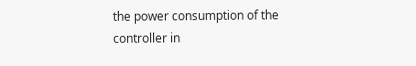the power consumption of the controller in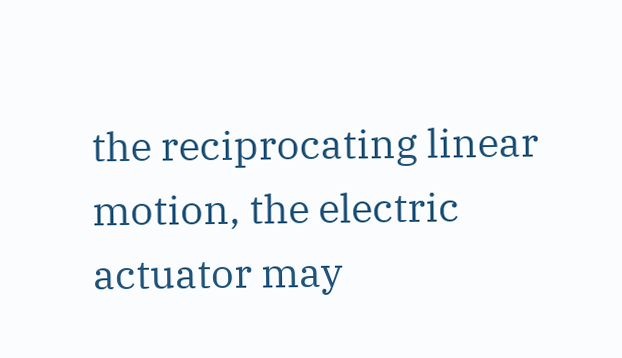the reciprocating linear motion, the electric actuator may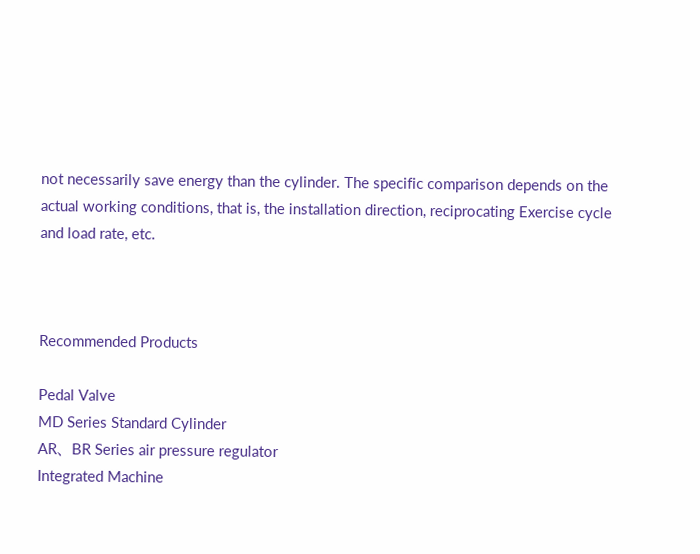not necessarily save energy than the cylinder. The specific comparison depends on the actual working conditions, that is, the installation direction, reciprocating Exercise cycle and load rate, etc.



Recommended Products

Pedal Valve
MD Series Standard Cylinder
AR、BR Series air pressure regulator
Integrated Machine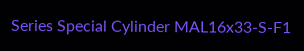Series Special Cylinder MAL16x33-S-F1